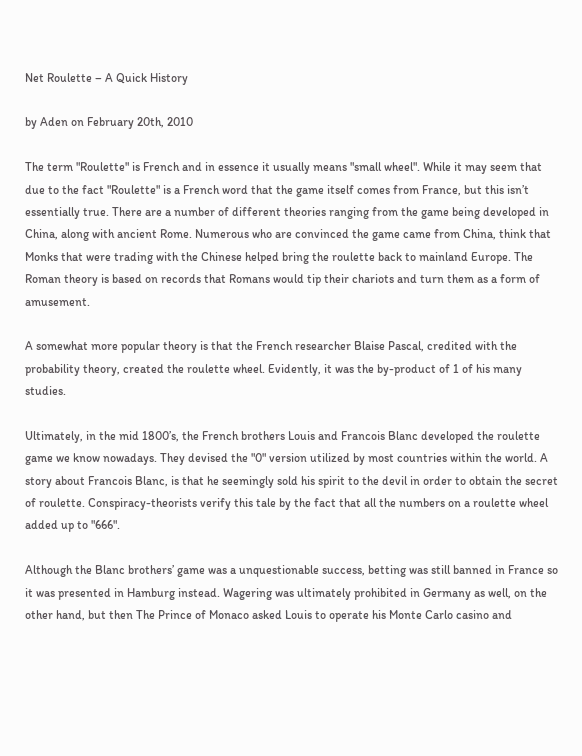Net Roulette – A Quick History

by Aden on February 20th, 2010

The term "Roulette" is French and in essence it usually means "small wheel". While it may seem that due to the fact "Roulette" is a French word that the game itself comes from France, but this isn’t essentially true. There are a number of different theories ranging from the game being developed in China, along with ancient Rome. Numerous who are convinced the game came from China, think that Monks that were trading with the Chinese helped bring the roulette back to mainland Europe. The Roman theory is based on records that Romans would tip their chariots and turn them as a form of amusement.

A somewhat more popular theory is that the French researcher Blaise Pascal, credited with the probability theory, created the roulette wheel. Evidently, it was the by-product of 1 of his many studies.

Ultimately, in the mid 1800’s, the French brothers Louis and Francois Blanc developed the roulette game we know nowadays. They devised the "0" version utilized by most countries within the world. A story about Francois Blanc, is that he seemingly sold his spirit to the devil in order to obtain the secret of roulette. Conspiracy-theorists verify this tale by the fact that all the numbers on a roulette wheel added up to "666".

Although the Blanc brothers’ game was a unquestionable success, betting was still banned in France so it was presented in Hamburg instead. Wagering was ultimately prohibited in Germany as well, on the other hand, but then The Prince of Monaco asked Louis to operate his Monte Carlo casino and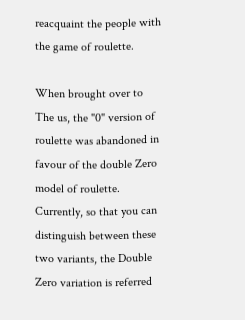reacquaint the people with the game of roulette.

When brought over to The us, the "0" version of roulette was abandoned in favour of the double Zero model of roulette. Currently, so that you can distinguish between these two variants, the Double Zero variation is referred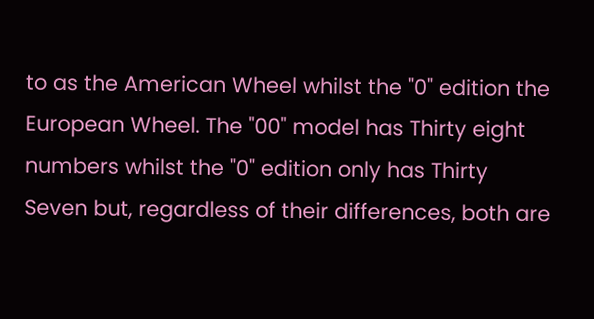to as the American Wheel whilst the "0" edition the European Wheel. The "00" model has Thirty eight numbers whilst the "0" edition only has Thirty Seven but, regardless of their differences, both are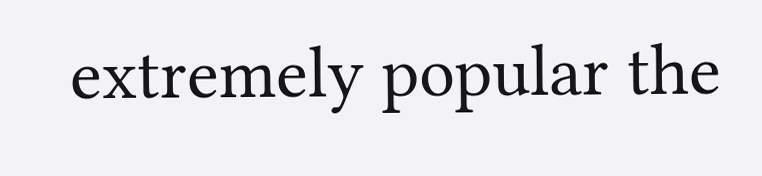extremely popular the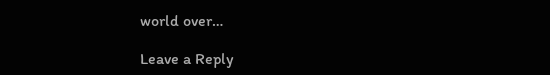world over…

Leave a Reply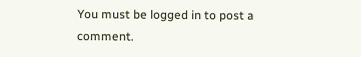You must be logged in to post a comment.